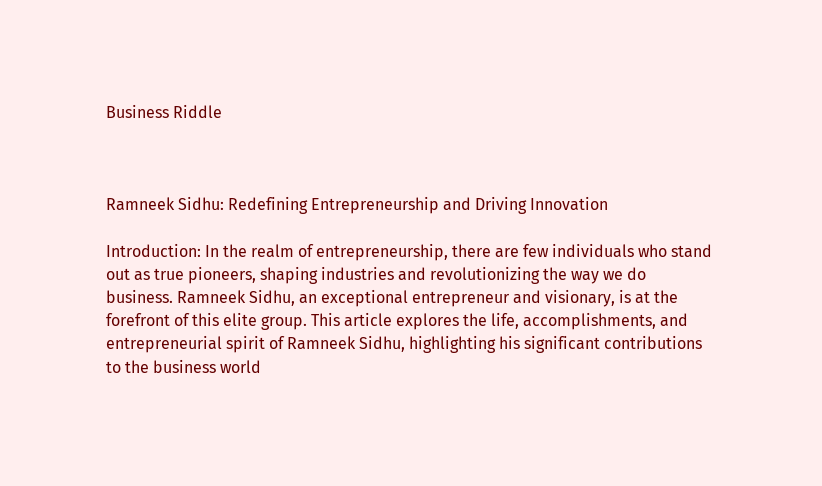Business Riddle



Ramneek Sidhu: Redefining Entrepreneurship and Driving Innovation

Introduction: In the realm of entrepreneurship, there are few individuals who stand out as true pioneers, shaping industries and revolutionizing the way we do business. Ramneek Sidhu, an exceptional entrepreneur and visionary, is at the forefront of this elite group. This article explores the life, accomplishments, and entrepreneurial spirit of Ramneek Sidhu, highlighting his significant contributions to the business world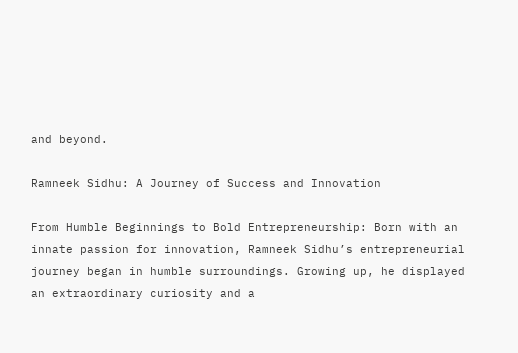and beyond.

Ramneek Sidhu: A Journey of Success and Innovation

From Humble Beginnings to Bold Entrepreneurship: Born with an innate passion for innovation, Ramneek Sidhu’s entrepreneurial journey began in humble surroundings. Growing up, he displayed an extraordinary curiosity and a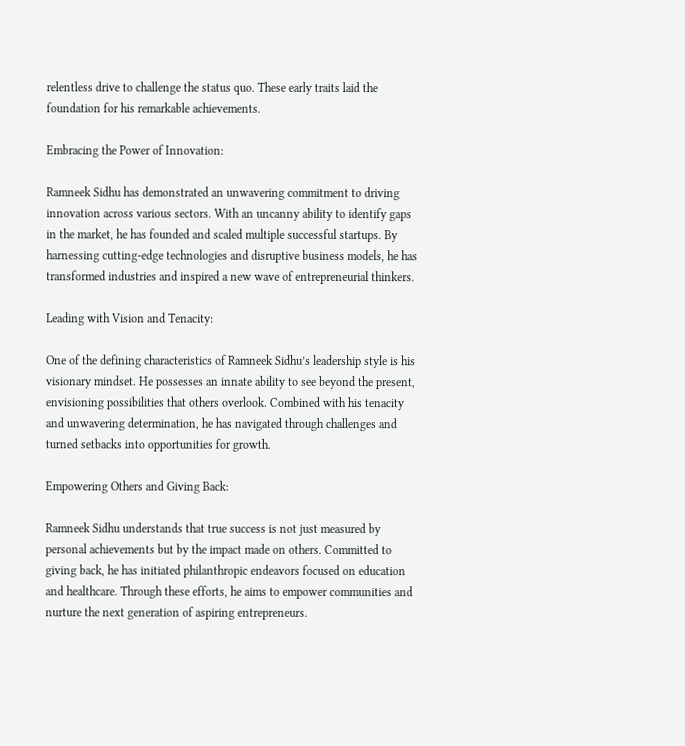relentless drive to challenge the status quo. These early traits laid the foundation for his remarkable achievements.

Embracing the Power of Innovation:

Ramneek Sidhu has demonstrated an unwavering commitment to driving innovation across various sectors. With an uncanny ability to identify gaps in the market, he has founded and scaled multiple successful startups. By harnessing cutting-edge technologies and disruptive business models, he has transformed industries and inspired a new wave of entrepreneurial thinkers.

Leading with Vision and Tenacity:

One of the defining characteristics of Ramneek Sidhu’s leadership style is his visionary mindset. He possesses an innate ability to see beyond the present, envisioning possibilities that others overlook. Combined with his tenacity and unwavering determination, he has navigated through challenges and turned setbacks into opportunities for growth.

Empowering Others and Giving Back:

Ramneek Sidhu understands that true success is not just measured by personal achievements but by the impact made on others. Committed to giving back, he has initiated philanthropic endeavors focused on education and healthcare. Through these efforts, he aims to empower communities and nurture the next generation of aspiring entrepreneurs.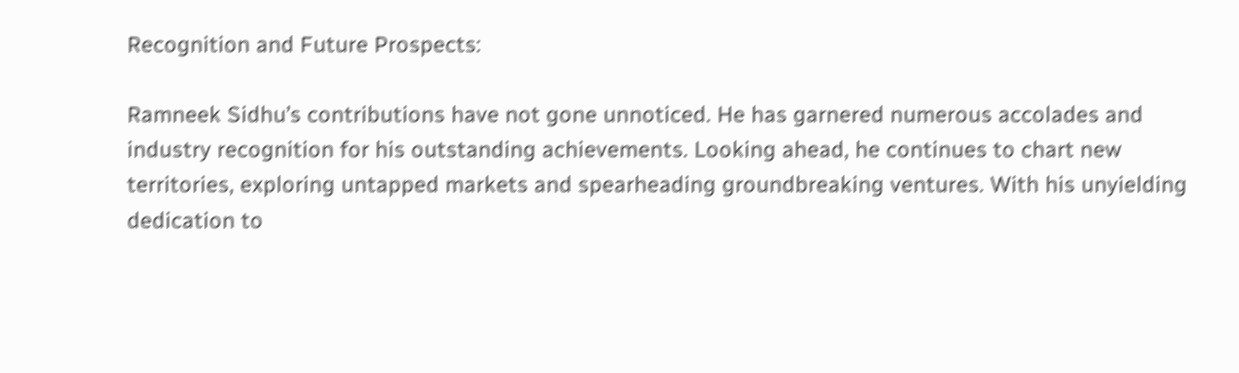Recognition and Future Prospects:

Ramneek Sidhu’s contributions have not gone unnoticed. He has garnered numerous accolades and industry recognition for his outstanding achievements. Looking ahead, he continues to chart new territories, exploring untapped markets and spearheading groundbreaking ventures. With his unyielding dedication to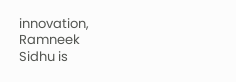innovation, Ramneek Sidhu is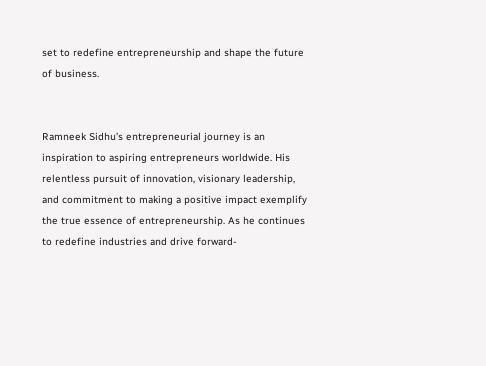set to redefine entrepreneurship and shape the future of business.


Ramneek Sidhu’s entrepreneurial journey is an inspiration to aspiring entrepreneurs worldwide. His relentless pursuit of innovation, visionary leadership, and commitment to making a positive impact exemplify the true essence of entrepreneurship. As he continues to redefine industries and drive forward-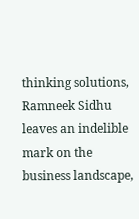thinking solutions, Ramneek Sidhu leaves an indelible mark on the business landscape,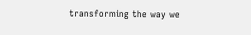transforming the way we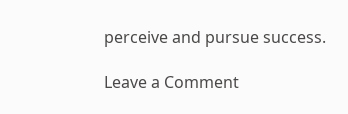perceive and pursue success.

Leave a Comment